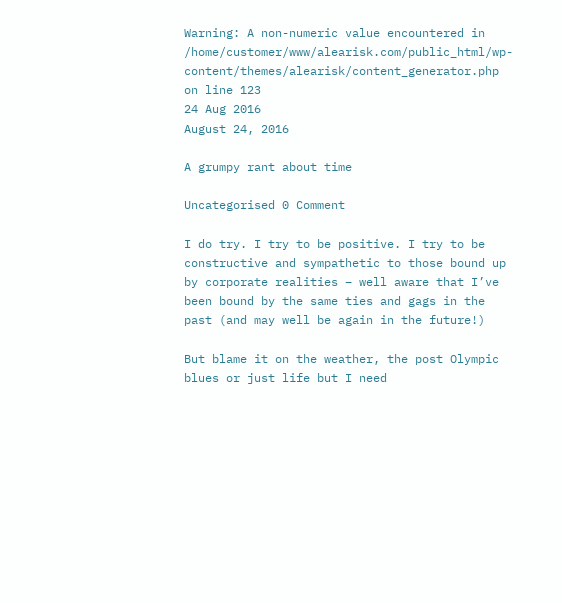Warning: A non-numeric value encountered in /home/customer/www/alearisk.com/public_html/wp-content/themes/alearisk/content_generator.php on line 123
24 Aug 2016
August 24, 2016

A grumpy rant about time

Uncategorised 0 Comment

I do try. I try to be positive. I try to be constructive and sympathetic to those bound up by corporate realities – well aware that I’ve been bound by the same ties and gags in the past (and may well be again in the future!)

But blame it on the weather, the post Olympic blues or just life but I need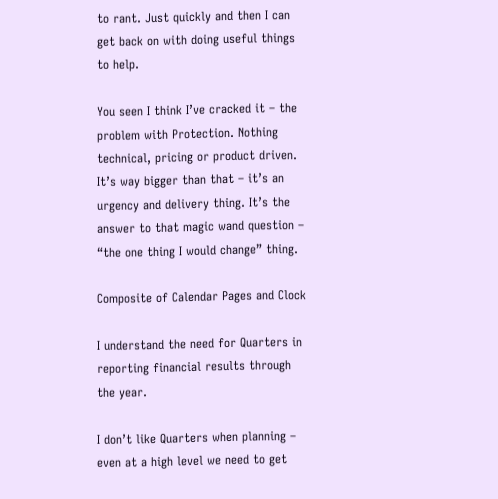to rant. Just quickly and then I can get back on with doing useful things to help.

You seen I think I’ve cracked it – the problem with Protection. Nothing technical, pricing or product driven. It’s way bigger than that – it’s an urgency and delivery thing. It’s the answer to that magic wand question – “the one thing I would change” thing.

Composite of Calendar Pages and Clock

I understand the need for Quarters in reporting financial results through the year.

I don’t like Quarters when planning – even at a high level we need to get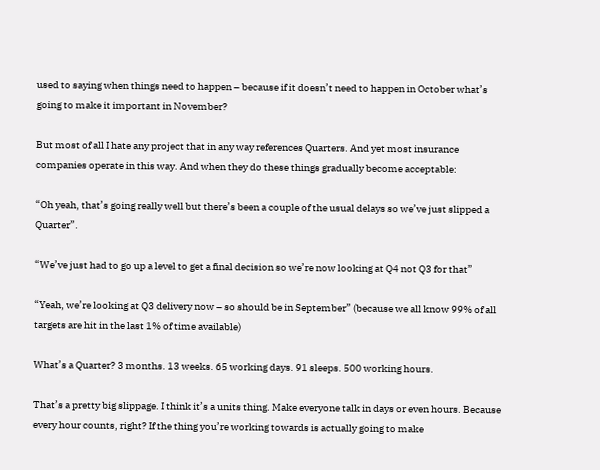used to saying when things need to happen – because if it doesn’t need to happen in October what’s going to make it important in November?

But most of all I hate any project that in any way references Quarters. And yet most insurance companies operate in this way. And when they do these things gradually become acceptable:

“Oh yeah, that’s going really well but there’s been a couple of the usual delays so we’ve just slipped a Quarter”.

“We’ve just had to go up a level to get a final decision so we’re now looking at Q4 not Q3 for that”

“Yeah, we’re looking at Q3 delivery now – so should be in September” (because we all know 99% of all targets are hit in the last 1% of time available)

What’s a Quarter? 3 months. 13 weeks. 65 working days. 91 sleeps. 500 working hours.

That’s a pretty big slippage. I think it’s a units thing. Make everyone talk in days or even hours. Because every hour counts, right? If the thing you’re working towards is actually going to make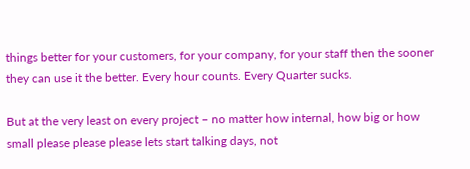things better for your customers, for your company, for your staff then the sooner they can use it the better. Every hour counts. Every Quarter sucks.

But at the very least on every project – no matter how internal, how big or how small please please please lets start talking days, not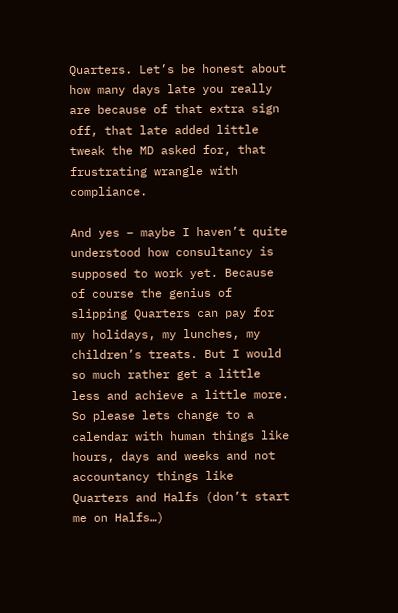Quarters. Let’s be honest about how many days late you really are because of that extra sign off, that late added little tweak the MD asked for, that frustrating wrangle with compliance.

And yes – maybe I haven’t quite understood how consultancy is supposed to work yet. Because of course the genius of slipping Quarters can pay for my holidays, my lunches, my children’s treats. But I would so much rather get a little less and achieve a little more. So please lets change to a calendar with human things like hours, days and weeks and not accountancy things like Quarters and Halfs (don’t start me on Halfs…)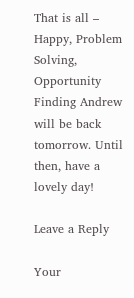That is all – Happy, Problem Solving, Opportunity Finding Andrew will be back tomorrow. Until then, have a lovely day!

Leave a Reply

Your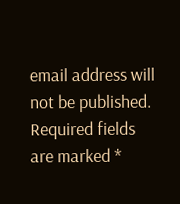email address will not be published. Required fields are marked *